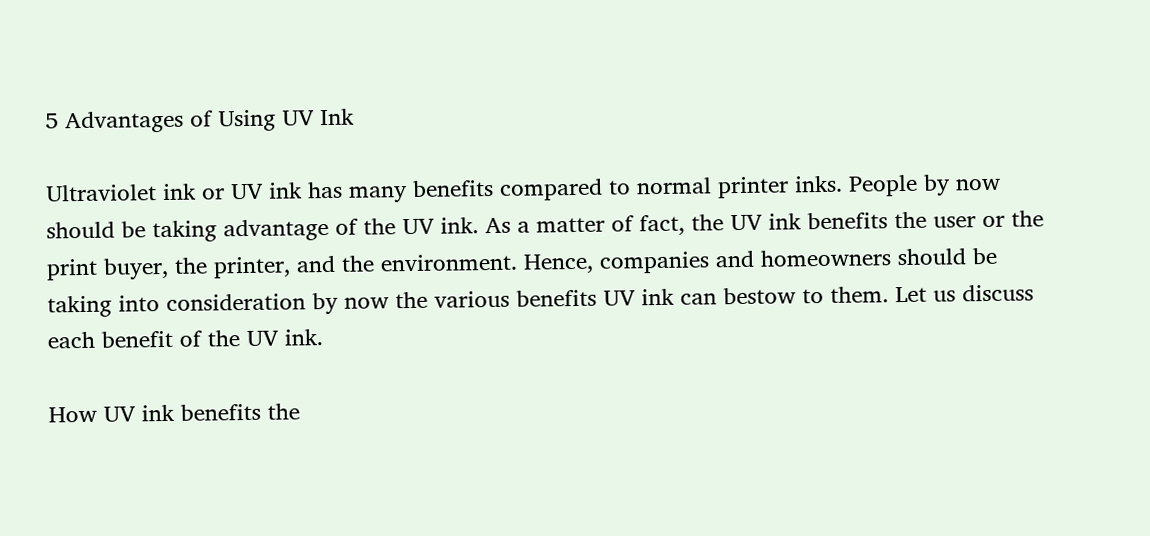5 Advantages of Using UV Ink

Ultraviolet ink or UV ink has many benefits compared to normal printer inks. People by now should be taking advantage of the UV ink. As a matter of fact, the UV ink benefits the user or the print buyer, the printer, and the environment. Hence, companies and homeowners should be taking into consideration by now the various benefits UV ink can bestow to them. Let us discuss each benefit of the UV ink.

How UV ink benefits the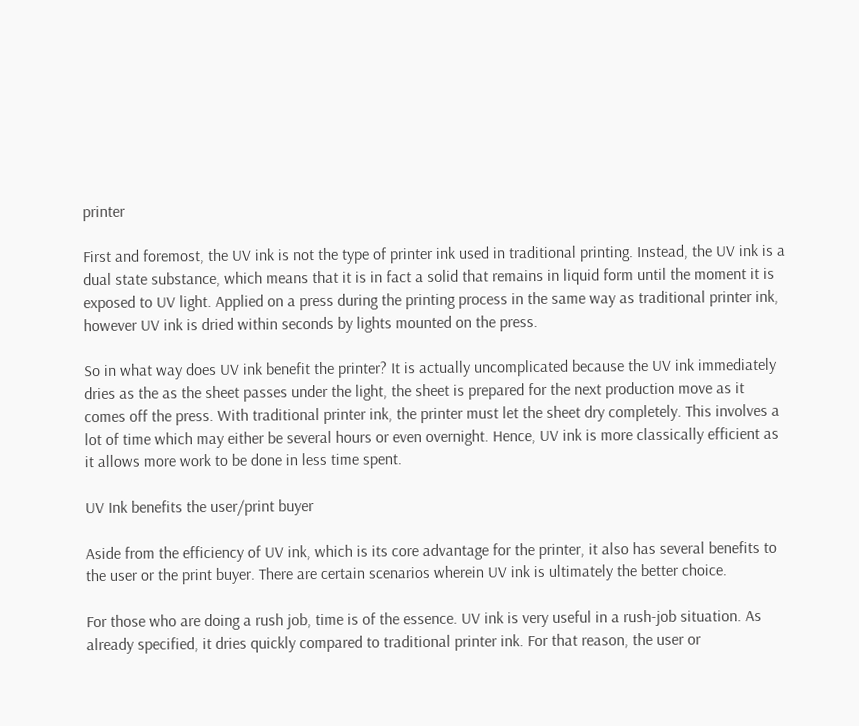printer

First and foremost, the UV ink is not the type of printer ink used in traditional printing. Instead, the UV ink is a dual state substance, which means that it is in fact a solid that remains in liquid form until the moment it is exposed to UV light. Applied on a press during the printing process in the same way as traditional printer ink, however UV ink is dried within seconds by lights mounted on the press.

So in what way does UV ink benefit the printer? It is actually uncomplicated because the UV ink immediately dries as the as the sheet passes under the light, the sheet is prepared for the next production move as it comes off the press. With traditional printer ink, the printer must let the sheet dry completely. This involves a lot of time which may either be several hours or even overnight. Hence, UV ink is more classically efficient as it allows more work to be done in less time spent.

UV Ink benefits the user/print buyer

Aside from the efficiency of UV ink, which is its core advantage for the printer, it also has several benefits to the user or the print buyer. There are certain scenarios wherein UV ink is ultimately the better choice.

For those who are doing a rush job, time is of the essence. UV ink is very useful in a rush-job situation. As already specified, it dries quickly compared to traditional printer ink. For that reason, the user or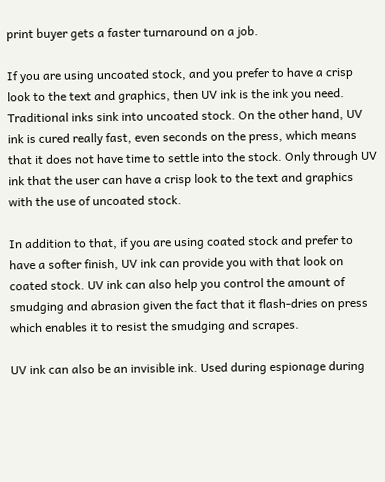print buyer gets a faster turnaround on a job.

If you are using uncoated stock, and you prefer to have a crisp look to the text and graphics, then UV ink is the ink you need. Traditional inks sink into uncoated stock. On the other hand, UV ink is cured really fast, even seconds on the press, which means that it does not have time to settle into the stock. Only through UV ink that the user can have a crisp look to the text and graphics with the use of uncoated stock.

In addition to that, if you are using coated stock and prefer to have a softer finish, UV ink can provide you with that look on coated stock. UV ink can also help you control the amount of smudging and abrasion given the fact that it flash-dries on press which enables it to resist the smudging and scrapes.

UV ink can also be an invisible ink. Used during espionage during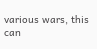various wars, this can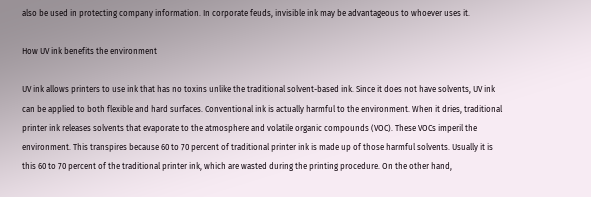also be used in protecting company information. In corporate feuds, invisible ink may be advantageous to whoever uses it.

How UV ink benefits the environment

UV ink allows printers to use ink that has no toxins unlike the traditional solvent-based ink. Since it does not have solvents, UV ink can be applied to both flexible and hard surfaces. Conventional ink is actually harmful to the environment. When it dries, traditional printer ink releases solvents that evaporate to the atmosphere and volatile organic compounds (VOC). These VOCs imperil the environment. This transpires because 60 to 70 percent of traditional printer ink is made up of those harmful solvents. Usually it is this 60 to 70 percent of the traditional printer ink, which are wasted during the printing procedure. On the other hand,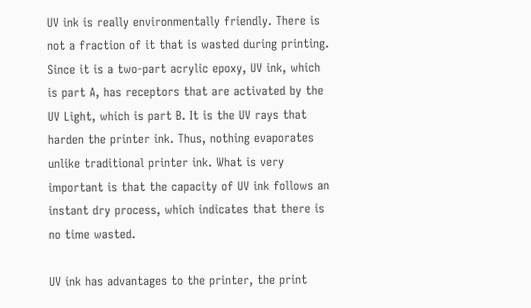UV ink is really environmentally friendly. There is not a fraction of it that is wasted during printing. Since it is a two-part acrylic epoxy, UV ink, which is part A, has receptors that are activated by the UV Light, which is part B. It is the UV rays that harden the printer ink. Thus, nothing evaporates unlike traditional printer ink. What is very important is that the capacity of UV ink follows an instant dry process, which indicates that there is no time wasted.

UV ink has advantages to the printer, the print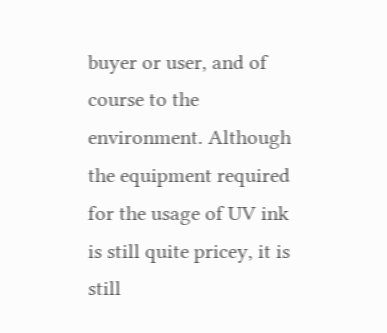buyer or user, and of course to the environment. Although the equipment required for the usage of UV ink is still quite pricey, it is still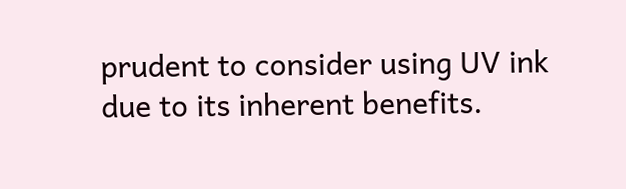prudent to consider using UV ink due to its inherent benefits.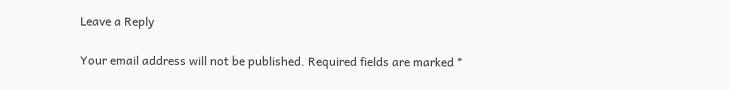Leave a Reply

Your email address will not be published. Required fields are marked *